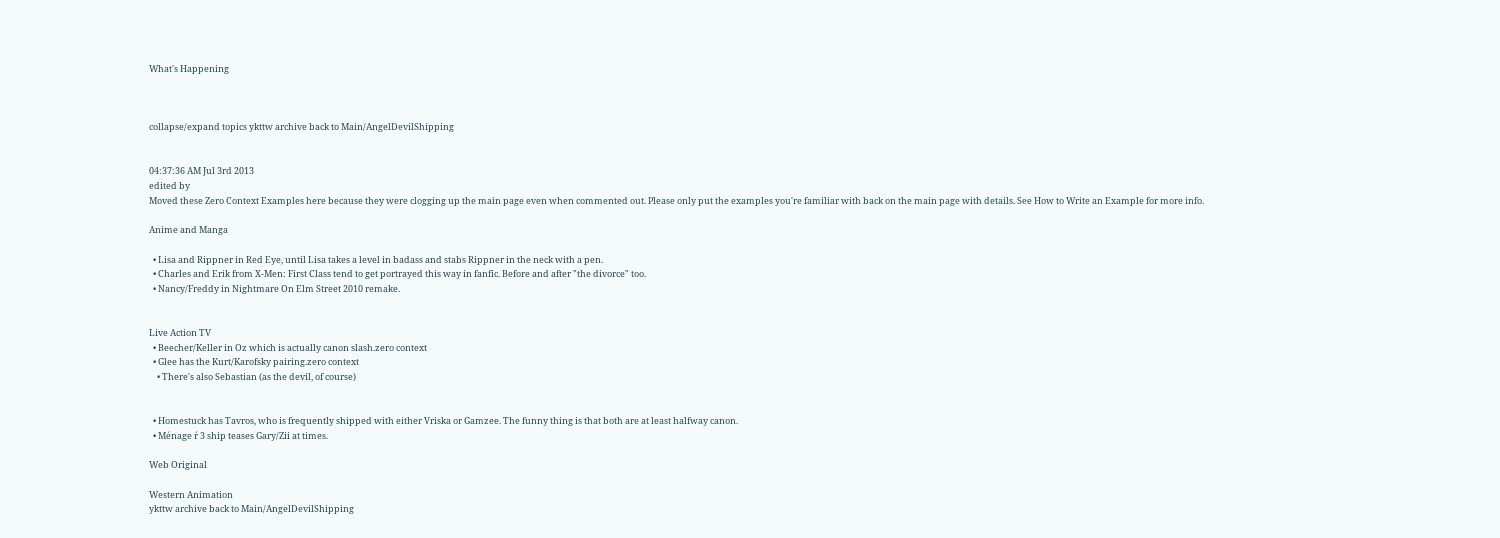What's Happening



collapse/expand topics ykttw archive back to Main/AngelDevilShipping


04:37:36 AM Jul 3rd 2013
edited by
Moved these Zero Context Examples here because they were clogging up the main page even when commented out. Please only put the examples you're familiar with back on the main page with details. See How to Write an Example for more info.

Anime and Manga

  • Lisa and Rippner in Red Eye, until Lisa takes a level in badass and stabs Rippner in the neck with a pen.
  • Charles and Erik from X-Men: First Class tend to get portrayed this way in fanfic. Before and after "the divorce" too.
  • Nancy/Freddy in Nightmare On Elm Street 2010 remake.


Live Action TV
  • Beecher/Keller in Oz which is actually canon slash.zero context
  • Glee has the Kurt/Karofsky pairing.zero context
    • There's also Sebastian (as the devil, of course)


  • Homestuck has Tavros, who is frequently shipped with either Vriska or Gamzee. The funny thing is that both are at least halfway canon.
  • Ménage ŕ 3 ship teases Gary/Zii at times.

Web Original

Western Animation
ykttw archive back to Main/AngelDevilShipping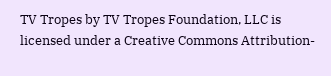TV Tropes by TV Tropes Foundation, LLC is licensed under a Creative Commons Attribution-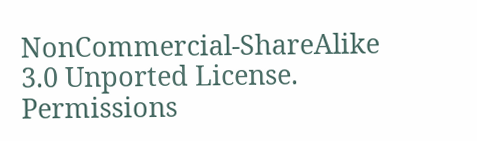NonCommercial-ShareAlike 3.0 Unported License.
Permissions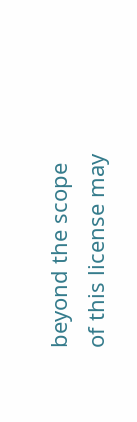beyond the scope of this license may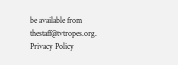be available from thestaff@tvtropes.org.
Privacy Policy